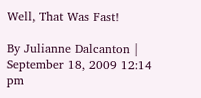Well, That Was Fast!

By Julianne Dalcanton | September 18, 2009 12:14 pm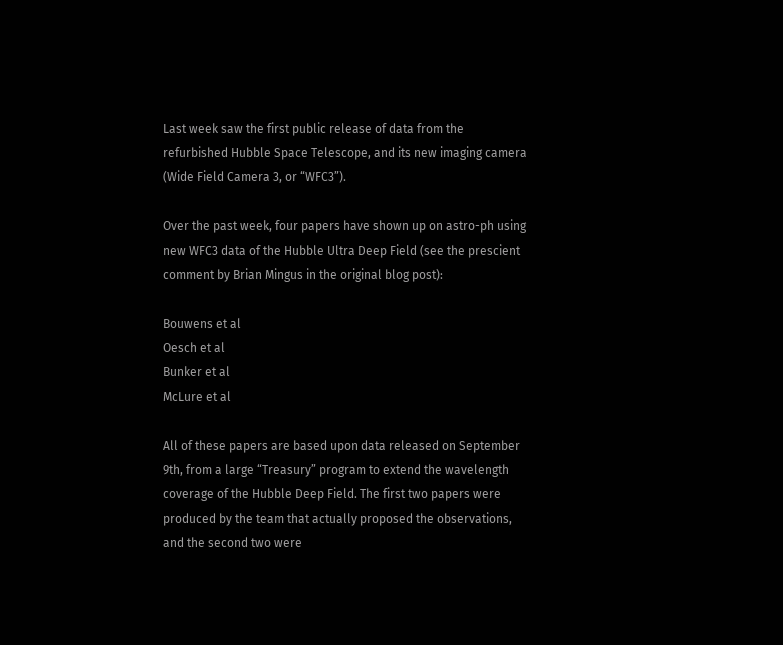Last week saw the first public release of data from the refurbished Hubble Space Telescope, and its new imaging camera (Wide Field Camera 3, or “WFC3”).

Over the past week, four papers have shown up on astro-ph using new WFC3 data of the Hubble Ultra Deep Field (see the prescient comment by Brian Mingus in the original blog post):

Bouwens et al
Oesch et al
Bunker et al
McLure et al

All of these papers are based upon data released on September 9th, from a large “Treasury” program to extend the wavelength coverage of the Hubble Deep Field. The first two papers were produced by the team that actually proposed the observations, and the second two were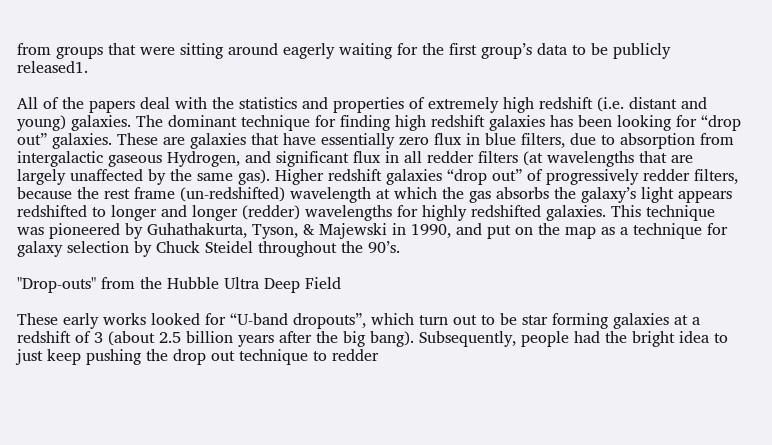from groups that were sitting around eagerly waiting for the first group’s data to be publicly released1.

All of the papers deal with the statistics and properties of extremely high redshift (i.e. distant and young) galaxies. The dominant technique for finding high redshift galaxies has been looking for “drop out” galaxies. These are galaxies that have essentially zero flux in blue filters, due to absorption from intergalactic gaseous Hydrogen, and significant flux in all redder filters (at wavelengths that are largely unaffected by the same gas). Higher redshift galaxies “drop out” of progressively redder filters, because the rest frame (un-redshifted) wavelength at which the gas absorbs the galaxy’s light appears redshifted to longer and longer (redder) wavelengths for highly redshifted galaxies. This technique was pioneered by Guhathakurta, Tyson, & Majewski in 1990, and put on the map as a technique for galaxy selection by Chuck Steidel throughout the 90’s.

"Drop-outs" from the Hubble Ultra Deep Field

These early works looked for “U-band dropouts”, which turn out to be star forming galaxies at a redshift of 3 (about 2.5 billion years after the big bang). Subsequently, people had the bright idea to just keep pushing the drop out technique to redder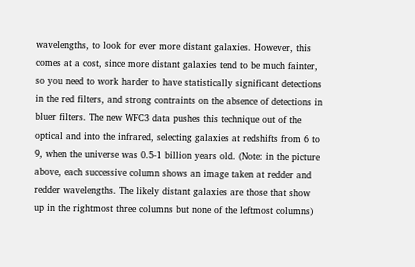wavelengths, to look for ever more distant galaxies. However, this comes at a cost, since more distant galaxies tend to be much fainter, so you need to work harder to have statistically significant detections in the red filters, and strong contraints on the absence of detections in bluer filters. The new WFC3 data pushes this technique out of the optical and into the infrared, selecting galaxies at redshifts from 6 to 9, when the universe was 0.5-1 billion years old. (Note: in the picture above, each successive column shows an image taken at redder and redder wavelengths. The likely distant galaxies are those that show up in the rightmost three columns but none of the leftmost columns)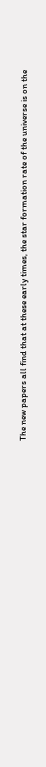The new papers all find that at these early times, the star formation rate of the universe is on the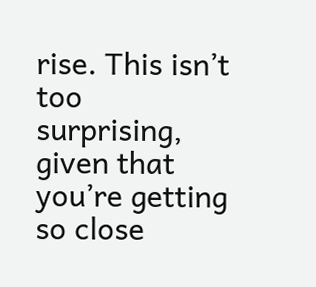rise. This isn’t too surprising, given that you’re getting so close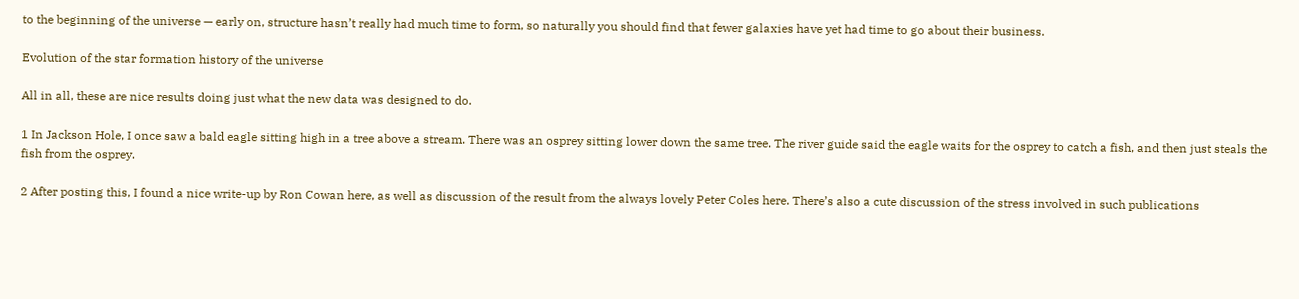to the beginning of the universe — early on, structure hasn’t really had much time to form, so naturally you should find that fewer galaxies have yet had time to go about their business.

Evolution of the star formation history of the universe

All in all, these are nice results doing just what the new data was designed to do.

1 In Jackson Hole, I once saw a bald eagle sitting high in a tree above a stream. There was an osprey sitting lower down the same tree. The river guide said the eagle waits for the osprey to catch a fish, and then just steals the fish from the osprey.

2 After posting this, I found a nice write-up by Ron Cowan here, as well as discussion of the result from the always lovely Peter Coles here. There’s also a cute discussion of the stress involved in such publications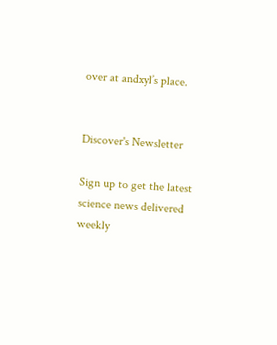over at andxyl’s place.


Discover's Newsletter

Sign up to get the latest science news delivered weekly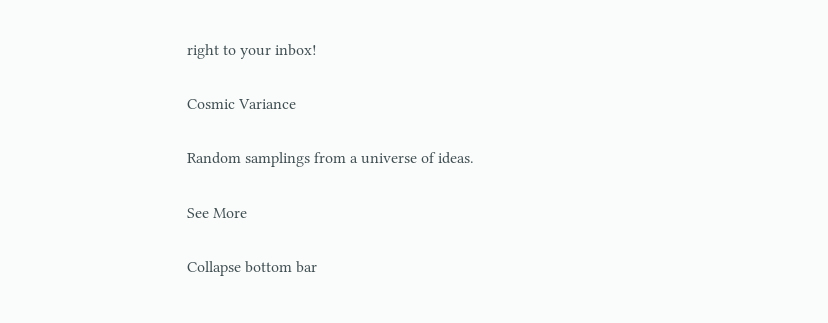right to your inbox!

Cosmic Variance

Random samplings from a universe of ideas.

See More

Collapse bottom bar